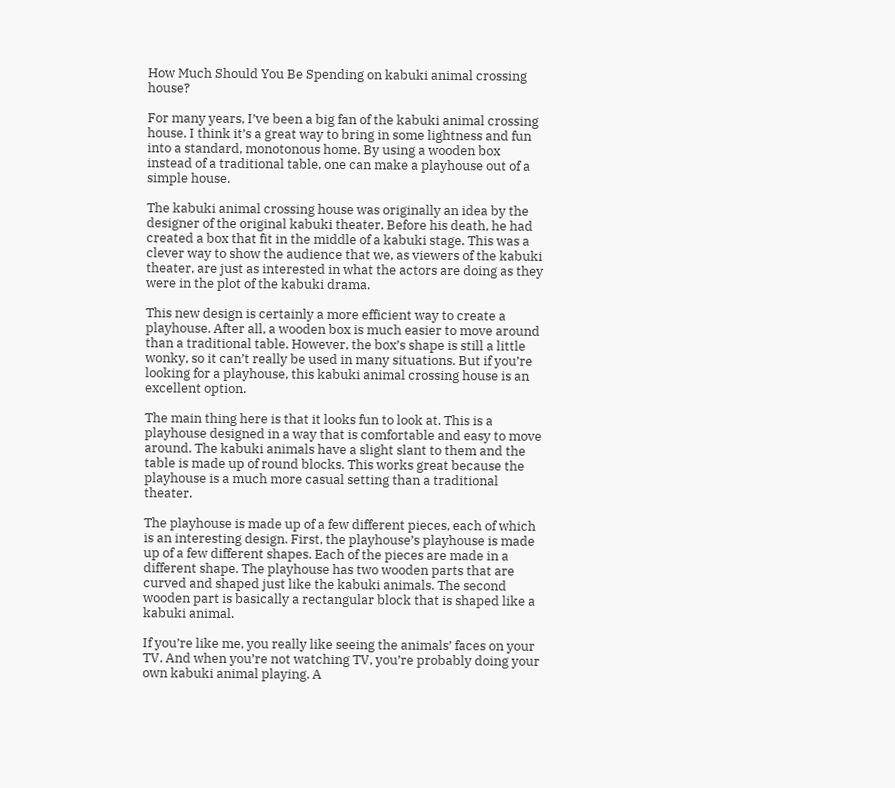How Much Should You Be Spending on kabuki animal crossing house?

For many years, I’ve been a big fan of the kabuki animal crossing house. I think it’s a great way to bring in some lightness and fun into a standard, monotonous home. By using a wooden box instead of a traditional table, one can make a playhouse out of a simple house.

The kabuki animal crossing house was originally an idea by the designer of the original kabuki theater. Before his death, he had created a box that fit in the middle of a kabuki stage. This was a clever way to show the audience that we, as viewers of the kabuki theater, are just as interested in what the actors are doing as they were in the plot of the kabuki drama.

This new design is certainly a more efficient way to create a playhouse. After all, a wooden box is much easier to move around than a traditional table. However, the box’s shape is still a little wonky, so it can’t really be used in many situations. But if you’re looking for a playhouse, this kabuki animal crossing house is an excellent option.

The main thing here is that it looks fun to look at. This is a playhouse designed in a way that is comfortable and easy to move around. The kabuki animals have a slight slant to them and the table is made up of round blocks. This works great because the playhouse is a much more casual setting than a traditional theater.

The playhouse is made up of a few different pieces, each of which is an interesting design. First, the playhouse’s playhouse is made up of a few different shapes. Each of the pieces are made in a different shape. The playhouse has two wooden parts that are curved and shaped just like the kabuki animals. The second wooden part is basically a rectangular block that is shaped like a kabuki animal.

If you’re like me, you really like seeing the animals’ faces on your TV. And when you’re not watching TV, you’re probably doing your own kabuki animal playing. A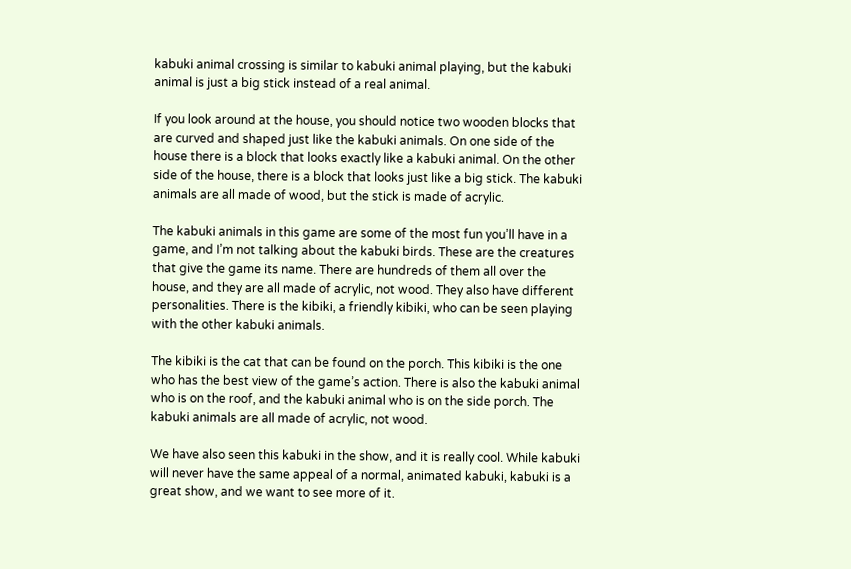kabuki animal crossing is similar to kabuki animal playing, but the kabuki animal is just a big stick instead of a real animal.

If you look around at the house, you should notice two wooden blocks that are curved and shaped just like the kabuki animals. On one side of the house there is a block that looks exactly like a kabuki animal. On the other side of the house, there is a block that looks just like a big stick. The kabuki animals are all made of wood, but the stick is made of acrylic.

The kabuki animals in this game are some of the most fun you’ll have in a game, and I’m not talking about the kabuki birds. These are the creatures that give the game its name. There are hundreds of them all over the house, and they are all made of acrylic, not wood. They also have different personalities. There is the kibiki, a friendly kibiki, who can be seen playing with the other kabuki animals.

The kibiki is the cat that can be found on the porch. This kibiki is the one who has the best view of the game’s action. There is also the kabuki animal who is on the roof, and the kabuki animal who is on the side porch. The kabuki animals are all made of acrylic, not wood.

We have also seen this kabuki in the show, and it is really cool. While kabuki will never have the same appeal of a normal, animated kabuki, kabuki is a great show, and we want to see more of it.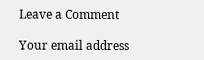Leave a Comment

Your email address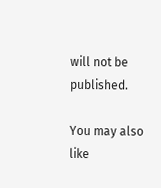will not be published.

You may also like